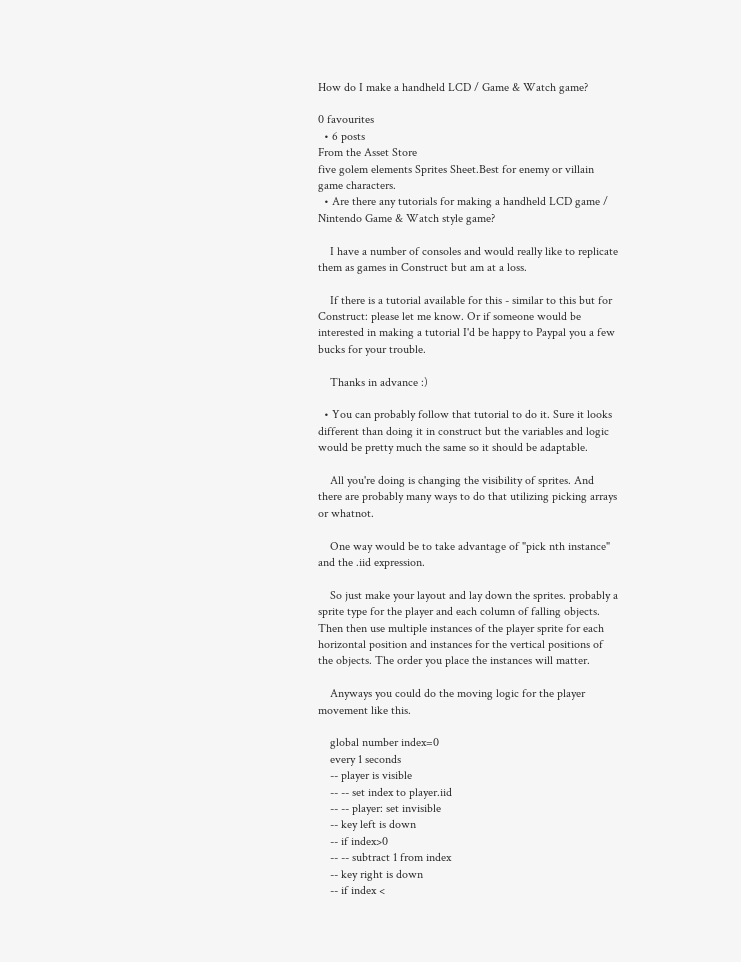How do I make a handheld LCD / Game & Watch game?

0 favourites
  • 6 posts
From the Asset Store
five golem elements Sprites Sheet.Best for enemy or villain game characters.
  • Are there any tutorials for making a handheld LCD game / Nintendo Game & Watch style game?

    I have a number of consoles and would really like to replicate them as games in Construct but am at a loss.

    If there is a tutorial available for this - similar to this but for Construct: please let me know. Or if someone would be interested in making a tutorial I'd be happy to Paypal you a few bucks for your trouble.

    Thanks in advance :)

  • You can probably follow that tutorial to do it. Sure it looks different than doing it in construct but the variables and logic would be pretty much the same so it should be adaptable.

    All you're doing is changing the visibility of sprites. And there are probably many ways to do that utilizing picking arrays or whatnot.

    One way would be to take advantage of "pick nth instance" and the .iid expression.

    So just make your layout and lay down the sprites. probably a sprite type for the player and each column of falling objects. Then then use multiple instances of the player sprite for each horizontal position and instances for the vertical positions of the objects. The order you place the instances will matter.

    Anyways you could do the moving logic for the player movement like this.

    global number index=0
    every 1 seconds
    -- player is visible
    -- -- set index to player.iid
    -- -- player: set invisible
    -- key left is down
    -- if index>0
    -- -- subtract 1 from index
    -- key right is down
    -- if index <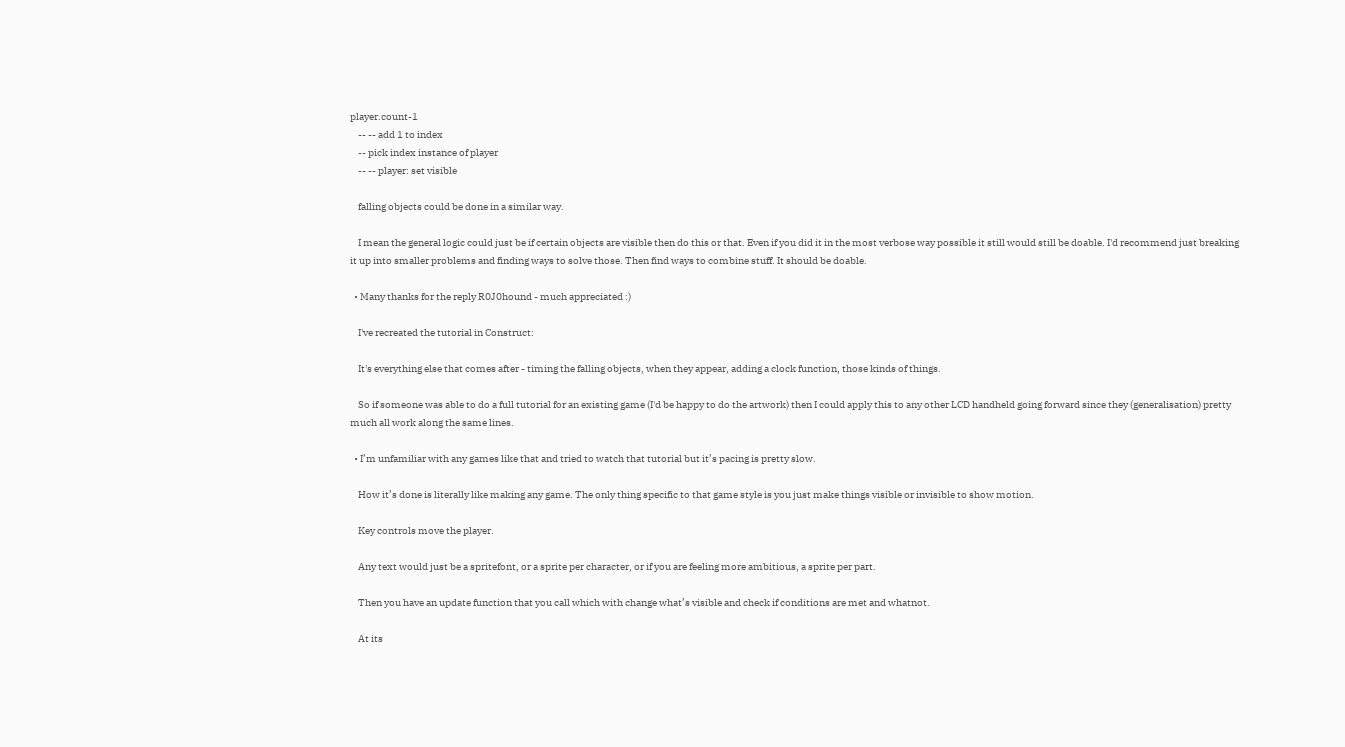player.count-1
    -- -- add 1 to index
    -- pick index instance of player
    -- -- player: set visible

    falling objects could be done in a similar way.

    I mean the general logic could just be if certain objects are visible then do this or that. Even if you did it in the most verbose way possible it still would still be doable. I'd recommend just breaking it up into smaller problems and finding ways to solve those. Then find ways to combine stuff. It should be doable.

  • Many thanks for the reply R0J0hound - much appreciated :)

    I've recreated the tutorial in Construct:

    It's everything else that comes after - timing the falling objects, when they appear, adding a clock function, those kinds of things.

    So if someone was able to do a full tutorial for an existing game (I'd be happy to do the artwork) then I could apply this to any other LCD handheld going forward since they (generalisation) pretty much all work along the same lines.

  • I’m unfamiliar with any games like that and tried to watch that tutorial but it’s pacing is pretty slow.

    How it’s done is literally like making any game. The only thing specific to that game style is you just make things visible or invisible to show motion.

    Key controls move the player.

    Any text would just be a spritefont, or a sprite per character, or if you are feeling more ambitious, a sprite per part.

    Then you have an update function that you call which with change what’s visible and check if conditions are met and whatnot.

    At its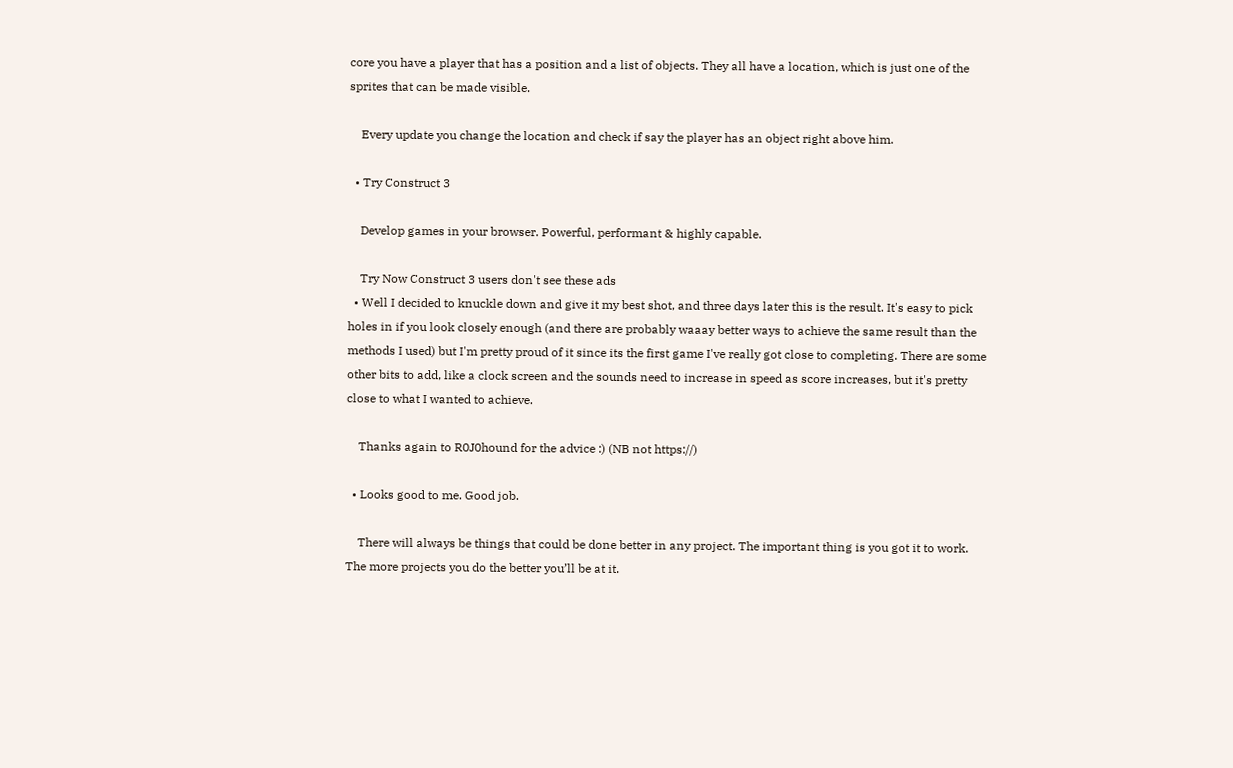core you have a player that has a position and a list of objects. They all have a location, which is just one of the sprites that can be made visible.

    Every update you change the location and check if say the player has an object right above him.

  • Try Construct 3

    Develop games in your browser. Powerful, performant & highly capable.

    Try Now Construct 3 users don't see these ads
  • Well I decided to knuckle down and give it my best shot, and three days later this is the result. It's easy to pick holes in if you look closely enough (and there are probably waaay better ways to achieve the same result than the methods I used) but I'm pretty proud of it since its the first game I've really got close to completing. There are some other bits to add, like a clock screen and the sounds need to increase in speed as score increases, but it's pretty close to what I wanted to achieve.

    Thanks again to R0J0hound for the advice :) (NB not https://)

  • Looks good to me. Good job.

    There will always be things that could be done better in any project. The important thing is you got it to work. The more projects you do the better you’ll be at it.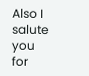Also I salute you for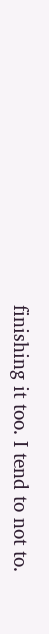finishing it too. I tend to not to.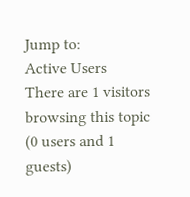Jump to:
Active Users
There are 1 visitors browsing this topic (0 users and 1 guests)